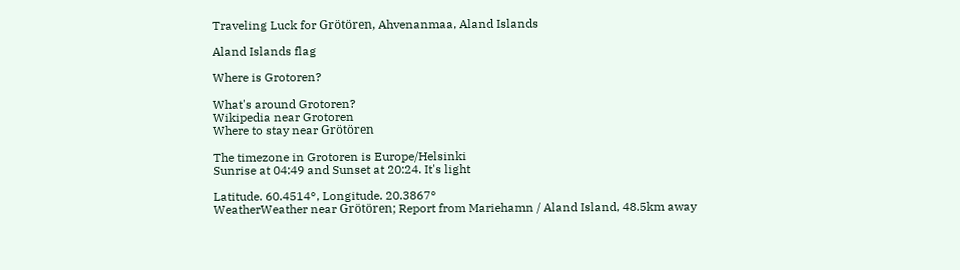Traveling Luck for Grötören, Ahvenanmaa, Aland Islands

Aland Islands flag

Where is Grotoren?

What's around Grotoren?
Wikipedia near Grotoren
Where to stay near Grötören

The timezone in Grotoren is Europe/Helsinki
Sunrise at 04:49 and Sunset at 20:24. It's light

Latitude. 60.4514°, Longitude. 20.3867°
WeatherWeather near Grötören; Report from Mariehamn / Aland Island, 48.5km away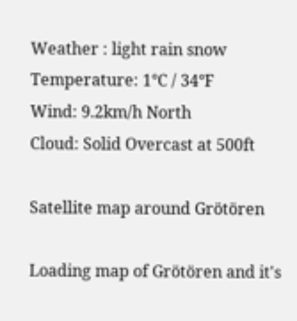Weather : light rain snow
Temperature: 1°C / 34°F
Wind: 9.2km/h North
Cloud: Solid Overcast at 500ft

Satellite map around Grötören

Loading map of Grötören and it's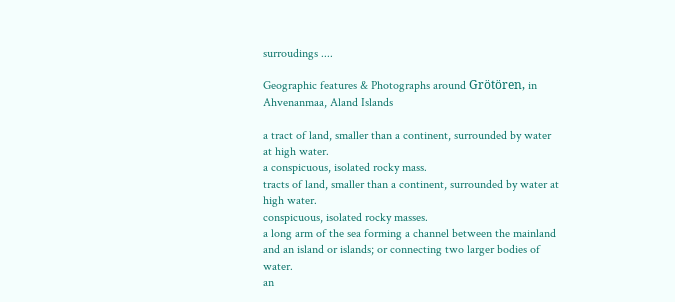surroudings ....

Geographic features & Photographs around Grötören, in Ahvenanmaa, Aland Islands

a tract of land, smaller than a continent, surrounded by water at high water.
a conspicuous, isolated rocky mass.
tracts of land, smaller than a continent, surrounded by water at high water.
conspicuous, isolated rocky masses.
a long arm of the sea forming a channel between the mainland and an island or islands; or connecting two larger bodies of water.
an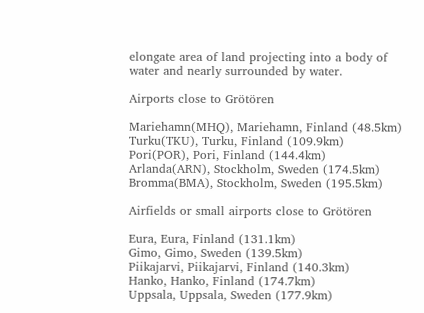elongate area of land projecting into a body of water and nearly surrounded by water.

Airports close to Grötören

Mariehamn(MHQ), Mariehamn, Finland (48.5km)
Turku(TKU), Turku, Finland (109.9km)
Pori(POR), Pori, Finland (144.4km)
Arlanda(ARN), Stockholm, Sweden (174.5km)
Bromma(BMA), Stockholm, Sweden (195.5km)

Airfields or small airports close to Grötören

Eura, Eura, Finland (131.1km)
Gimo, Gimo, Sweden (139.5km)
Piikajarvi, Piikajarvi, Finland (140.3km)
Hanko, Hanko, Finland (174.7km)
Uppsala, Uppsala, Sweden (177.9km)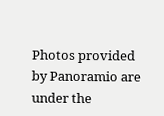Photos provided by Panoramio are under the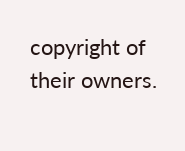copyright of their owners.